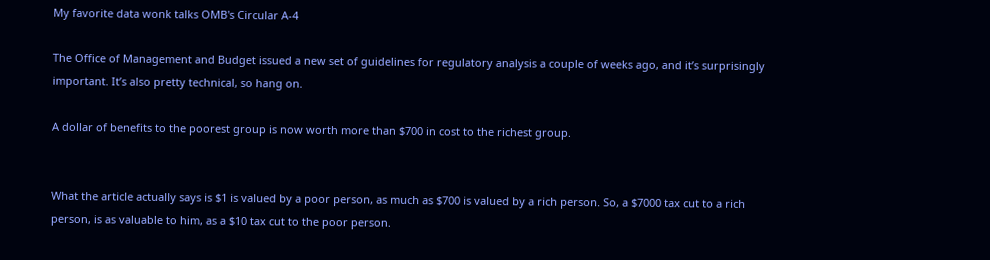My favorite data wonk talks OMB's Circular A-4

The Office of Management and Budget issued a new set of guidelines for regulatory analysis a couple of weeks ago, and it’s surprisingly important. It’s also pretty technical, so hang on.

A dollar of benefits to the poorest group is now worth more than $700 in cost to the richest group.


What the article actually says is $1 is valued by a poor person, as much as $700 is valued by a rich person. So, a $7000 tax cut to a rich person, is as valuable to him, as a $10 tax cut to the poor person.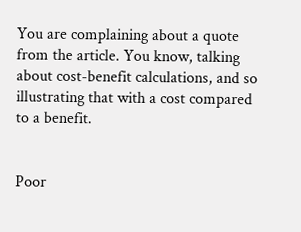You are complaining about a quote from the article. You know, talking about cost-benefit calculations, and so illustrating that with a cost compared to a benefit.


Poor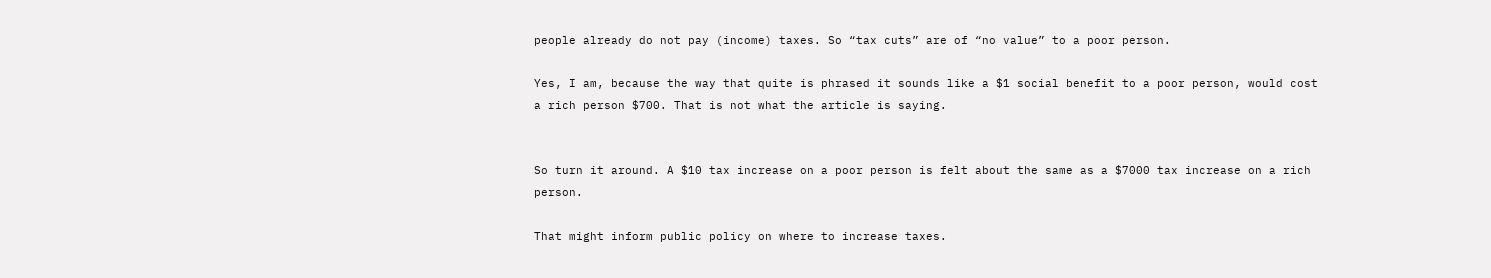people already do not pay (income) taxes. So “tax cuts” are of “no value” to a poor person.

Yes, I am, because the way that quite is phrased it sounds like a $1 social benefit to a poor person, would cost a rich person $700. That is not what the article is saying.


So turn it around. A $10 tax increase on a poor person is felt about the same as a $7000 tax increase on a rich person.

That might inform public policy on where to increase taxes.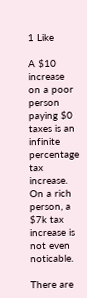1 Like

A $10 increase on a poor person paying $0 taxes is an infinite percentage tax increase. On a rich person, a $7k tax increase is not even noticable.

There are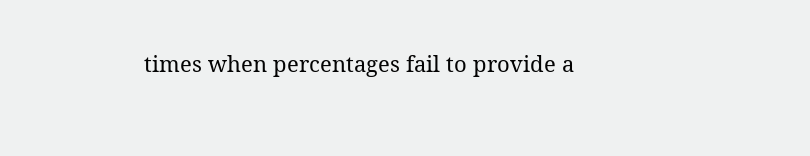times when percentages fail to provide a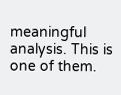meaningful analysis. This is one of them.